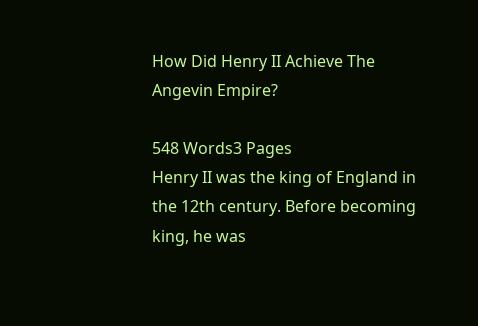How Did Henry II Achieve The Angevin Empire?

548 Words3 Pages
Henry II was the king of England in the 12th century. Before becoming king, he was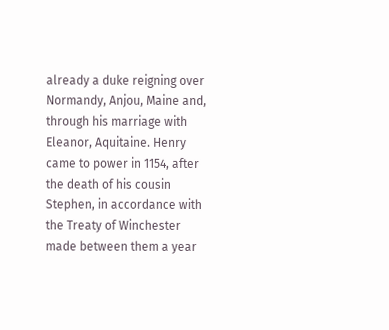already a duke reigning over Normandy, Anjou, Maine and, through his marriage with Eleanor, Aquitaine. Henry came to power in 1154, after the death of his cousin Stephen, in accordance with the Treaty of Winchester made between them a year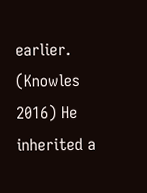earlier. (Knowles 2016) He inherited a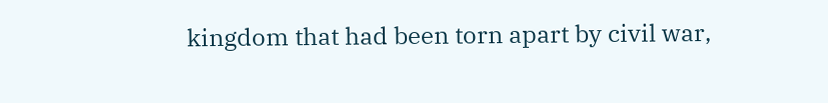kingdom that had been torn apart by civil war,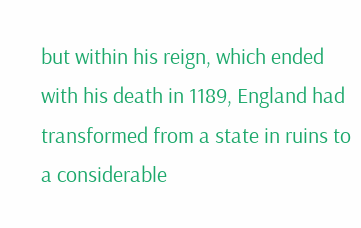but within his reign, which ended with his death in 1189, England had transformed from a state in ruins to a considerable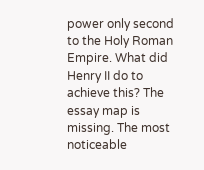power only second to the Holy Roman Empire. What did Henry II do to achieve this? The essay map is missing. The most noticeable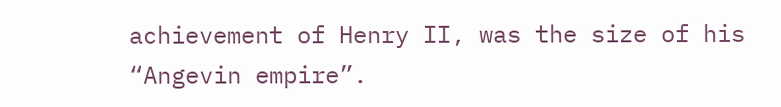achievement of Henry II, was the size of his “Angevin empire”.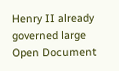Henry II already governed large
Open Document